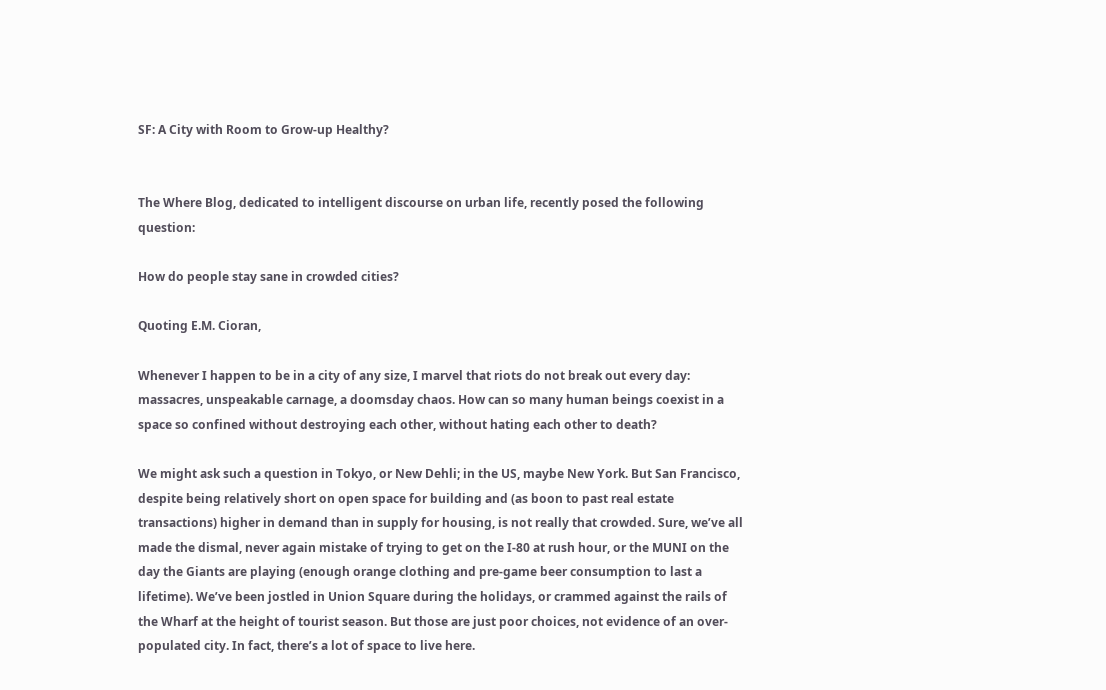SF: A City with Room to Grow-up Healthy?


The Where Blog, dedicated to intelligent discourse on urban life, recently posed the following question:

How do people stay sane in crowded cities?

Quoting E.M. Cioran,

Whenever I happen to be in a city of any size, I marvel that riots do not break out every day: massacres, unspeakable carnage, a doomsday chaos. How can so many human beings coexist in a space so confined without destroying each other, without hating each other to death?

We might ask such a question in Tokyo, or New Dehli; in the US, maybe New York. But San Francisco, despite being relatively short on open space for building and (as boon to past real estate transactions) higher in demand than in supply for housing, is not really that crowded. Sure, we’ve all made the dismal, never again mistake of trying to get on the I-80 at rush hour, or the MUNI on the day the Giants are playing (enough orange clothing and pre-game beer consumption to last a lifetime). We’ve been jostled in Union Square during the holidays, or crammed against the rails of the Wharf at the height of tourist season. But those are just poor choices, not evidence of an over-populated city. In fact, there’s a lot of space to live here.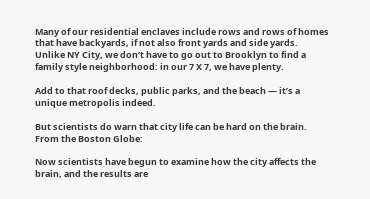Many of our residential enclaves include rows and rows of homes that have backyards, if not also front yards and side yards. Unlike NY City, we don’t have to go out to Brooklyn to find a family style neighborhood: in our 7 X 7, we have plenty.

Add to that roof decks, public parks, and the beach — it’s a unique metropolis indeed.

But scientists do warn that city life can be hard on the brain.  From the Boston Globe:

Now scientists have begun to examine how the city affects the brain, and the results are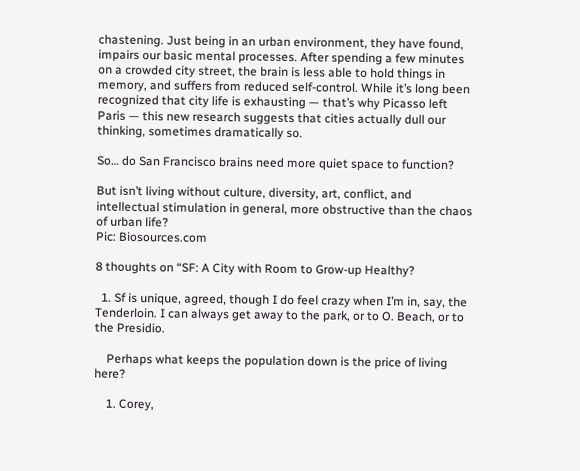chastening. Just being in an urban environment, they have found, impairs our basic mental processes. After spending a few minutes on a crowded city street, the brain is less able to hold things in memory, and suffers from reduced self-control. While it’s long been recognized that city life is exhausting — that’s why Picasso left Paris — this new research suggests that cities actually dull our thinking, sometimes dramatically so.

So… do San Francisco brains need more quiet space to function?

But isn’t living without culture, diversity, art, conflict, and intellectual stimulation in general, more obstructive than the chaos of urban life?
Pic: Biosources.com

8 thoughts on “SF: A City with Room to Grow-up Healthy?

  1. Sf is unique, agreed, though I do feel crazy when I’m in, say, the Tenderloin. I can always get away to the park, or to O. Beach, or to the Presidio.

    Perhaps what keeps the population down is the price of living here?

    1. Corey,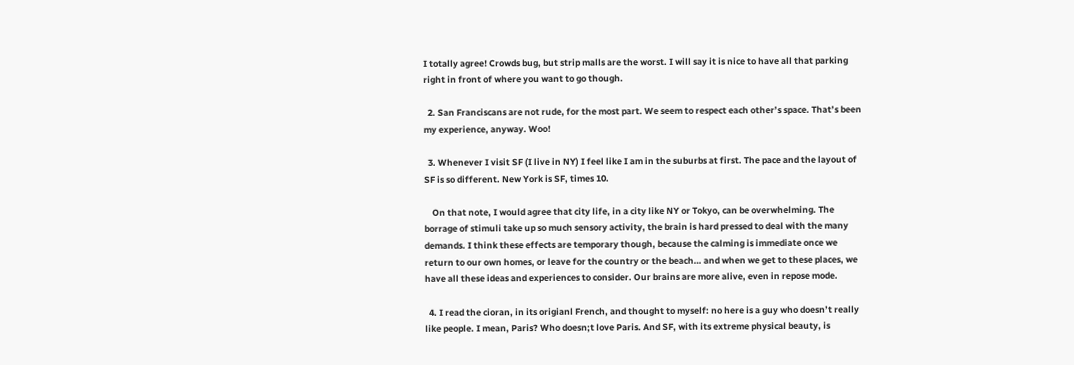I totally agree! Crowds bug, but strip malls are the worst. I will say it is nice to have all that parking right in front of where you want to go though.

  2. San Franciscans are not rude, for the most part. We seem to respect each other’s space. That’s been my experience, anyway. Woo!

  3. Whenever I visit SF (I live in NY) I feel like I am in the suburbs at first. The pace and the layout of SF is so different. New York is SF, times 10.

    On that note, I would agree that city life, in a city like NY or Tokyo, can be overwhelming. The borrage of stimuli take up so much sensory activity, the brain is hard pressed to deal with the many demands. I think these effects are temporary though, because the calming is immediate once we return to our own homes, or leave for the country or the beach… and when we get to these places, we have all these ideas and experiences to consider. Our brains are more alive, even in repose mode.

  4. I read the cioran, in its origianl French, and thought to myself: no here is a guy who doesn’t really like people. I mean, Paris? Who doesn;t love Paris. And SF, with its extreme physical beauty, is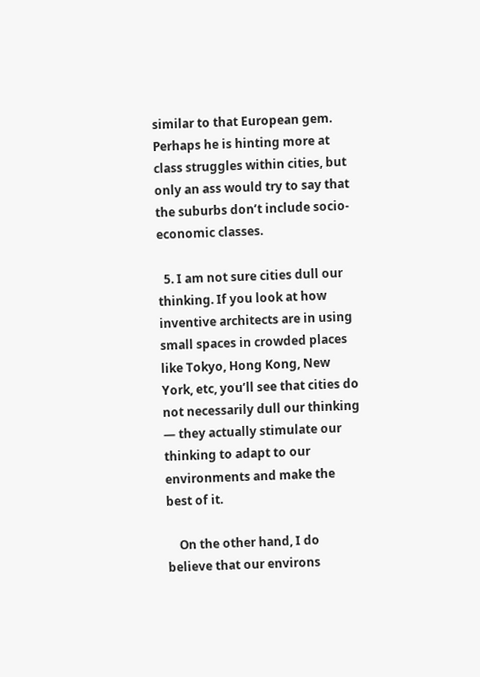similar to that European gem. Perhaps he is hinting more at class struggles within cities, but only an ass would try to say that the suburbs don’t include socio-economic classes.

  5. I am not sure cities dull our thinking. If you look at how inventive architects are in using small spaces in crowded places like Tokyo, Hong Kong, New York, etc, you’ll see that cities do not necessarily dull our thinking — they actually stimulate our thinking to adapt to our environments and make the best of it.

    On the other hand, I do believe that our environs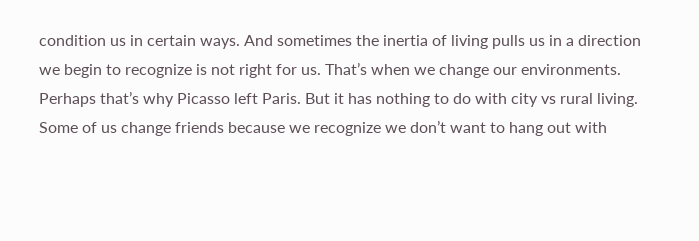condition us in certain ways. And sometimes the inertia of living pulls us in a direction we begin to recognize is not right for us. That’s when we change our environments. Perhaps that’s why Picasso left Paris. But it has nothing to do with city vs rural living. Some of us change friends because we recognize we don’t want to hang out with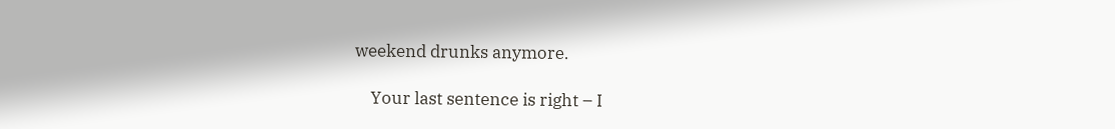weekend drunks anymore.

    Your last sentence is right – I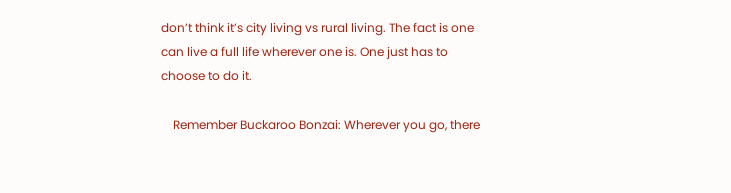don’t think it’s city living vs rural living. The fact is one can live a full life wherever one is. One just has to choose to do it.

    Remember Buckaroo Bonzai: Wherever you go, there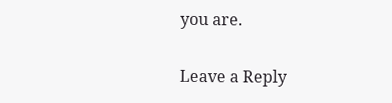you are.

Leave a Reply